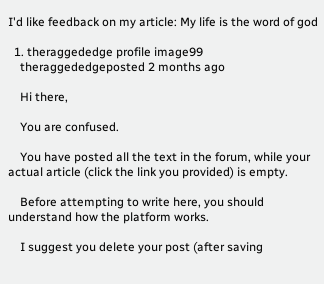I'd like feedback on my article: My life is the word of god

  1. theraggededge profile image99
    theraggededgeposted 2 months ago

    Hi there,

    You are confused.

    You have posted all the text in the forum, while your actual article (click the link you provided) is empty.

    Before attempting to write here, you should understand how the platform works.

    I suggest you delete your post (after saving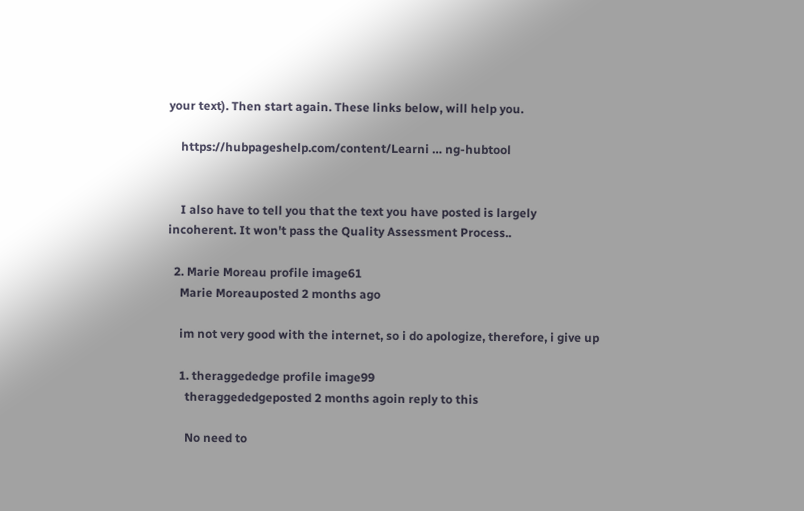your text). Then start again. These links below, will help you.

    https://hubpageshelp.com/content/Learni … ng-hubtool


    I also have to tell you that the text you have posted is largely incoherent. It won't pass the Quality Assessment Process..

  2. Marie Moreau profile image61
    Marie Moreauposted 2 months ago

    im not very good with the internet, so i do apologize, therefore, i give up

    1. theraggededge profile image99
      theraggededgeposted 2 months agoin reply to this

      No need to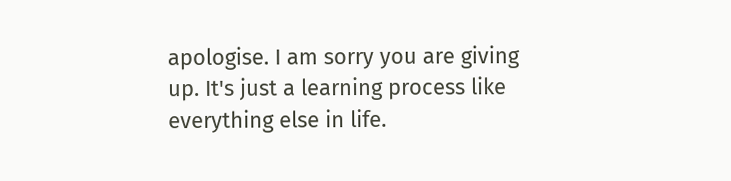apologise. I am sorry you are giving up. It's just a learning process like everything else in life.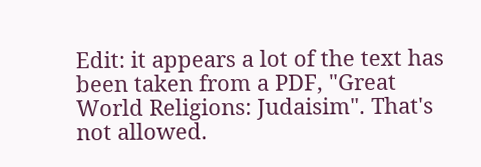Edit: it appears a lot of the text has been taken from a PDF, "Great World Religions: Judaisim". That's not allowed.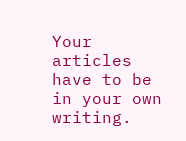Your articles have to be in your own writing.